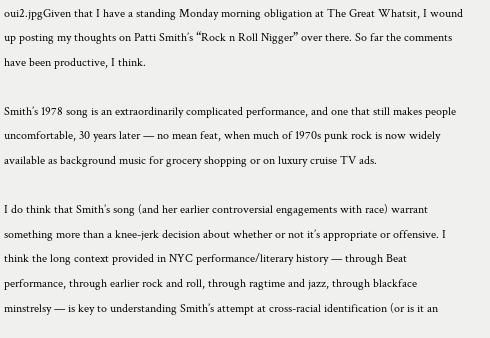oui2.jpgGiven that I have a standing Monday morning obligation at The Great Whatsit, I wound up posting my thoughts on Patti Smith’s “Rock n Roll Nigger” over there. So far the comments have been productive, I think.

Smith’s 1978 song is an extraordinarily complicated performance, and one that still makes people uncomfortable, 30 years later — no mean feat, when much of 1970s punk rock is now widely available as background music for grocery shopping or on luxury cruise TV ads.

I do think that Smith’s song (and her earlier controversial engagements with race) warrant something more than a knee-jerk decision about whether or not it’s appropriate or offensive. I think the long context provided in NYC performance/literary history — through Beat performance, through earlier rock and roll, through ragtime and jazz, through blackface minstrelsy — is key to understanding Smith’s attempt at cross-racial identification (or is it an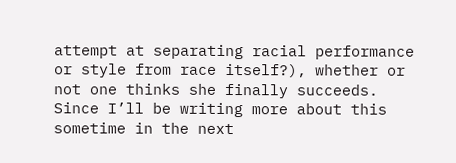attempt at separating racial performance or style from race itself?), whether or not one thinks she finally succeeds. Since I’ll be writing more about this sometime in the next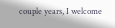couple years, I welcome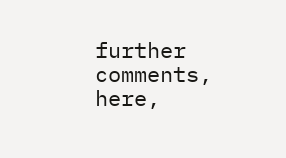further comments, here,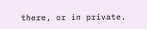there, or in private.